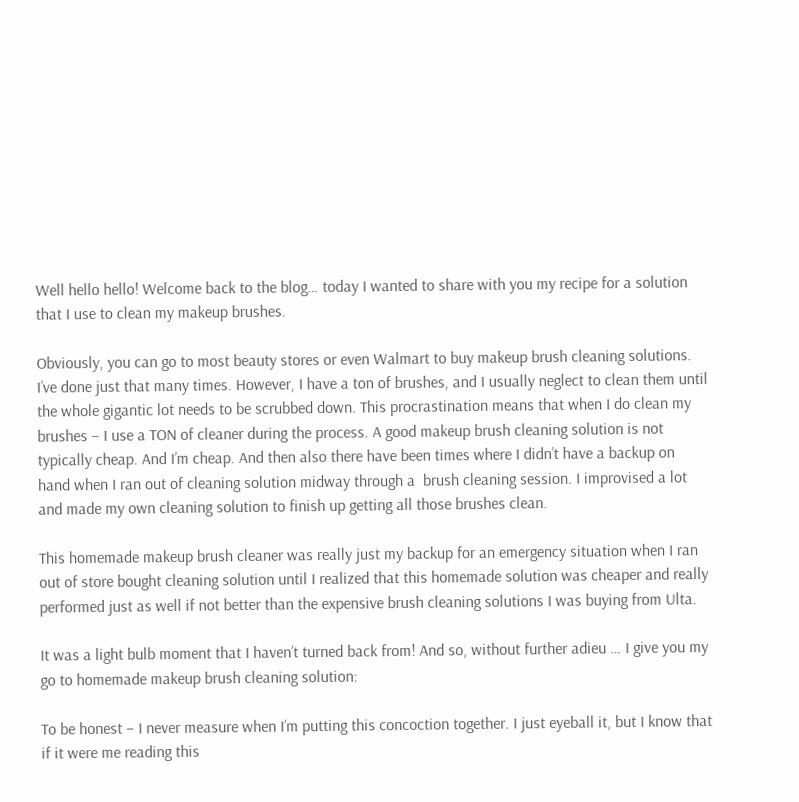Well hello hello! Welcome back to the blog… today I wanted to share with you my recipe for a solution that I use to clean my makeup brushes.

Obviously, you can go to most beauty stores or even Walmart to buy makeup brush cleaning solutions. I’ve done just that many times. However, I have a ton of brushes, and I usually neglect to clean them until the whole gigantic lot needs to be scrubbed down. This procrastination means that when I do clean my brushes – I use a TON of cleaner during the process. A good makeup brush cleaning solution is not typically cheap. And I’m cheap. And then also there have been times where I didn’t have a backup on hand when I ran out of cleaning solution midway through a  brush cleaning session. I improvised a lot and made my own cleaning solution to finish up getting all those brushes clean.

This homemade makeup brush cleaner was really just my backup for an emergency situation when I ran out of store bought cleaning solution until I realized that this homemade solution was cheaper and really performed just as well if not better than the expensive brush cleaning solutions I was buying from Ulta.

It was a light bulb moment that I haven’t turned back from! And so, without further adieu … I give you my go to homemade makeup brush cleaning solution:

To be honest – I never measure when I’m putting this concoction together. I just eyeball it, but I know that if it were me reading this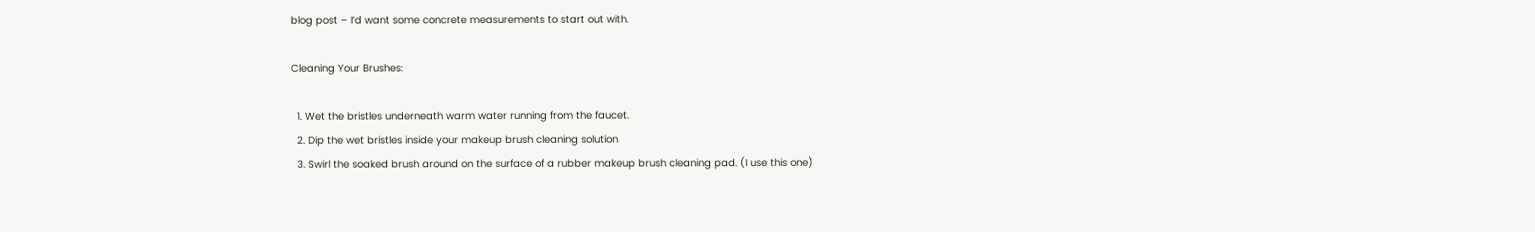blog post – I’d want some concrete measurements to start out with.

Cleaning Your Brushes:

  1. Wet the bristles underneath warm water running from the faucet.
  2. Dip the wet bristles inside your makeup brush cleaning solution
  3. Swirl the soaked brush around on the surface of a rubber makeup brush cleaning pad. (I use this one)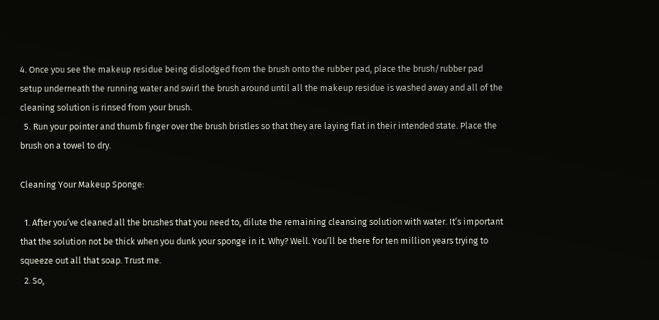4. Once you see the makeup residue being dislodged from the brush onto the rubber pad, place the brush/rubber pad setup underneath the running water and swirl the brush around until all the makeup residue is washed away and all of the cleaning solution is rinsed from your brush.
  5. Run your pointer and thumb finger over the brush bristles so that they are laying flat in their intended state. Place the brush on a towel to dry.

Cleaning Your Makeup Sponge:

  1. After you’ve cleaned all the brushes that you need to, dilute the remaining cleansing solution with water. It’s important that the solution not be thick when you dunk your sponge in it. Why? Well. You’ll be there for ten million years trying to squeeze out all that soap. Trust me.
  2. So,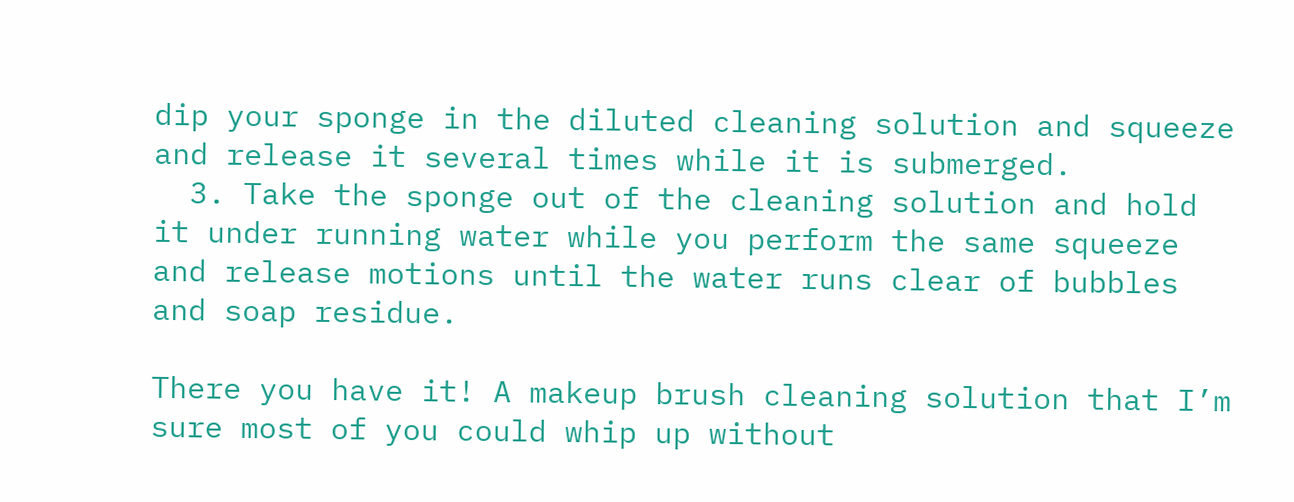dip your sponge in the diluted cleaning solution and squeeze and release it several times while it is submerged.
  3. Take the sponge out of the cleaning solution and hold it under running water while you perform the same squeeze and release motions until the water runs clear of bubbles and soap residue.

There you have it! A makeup brush cleaning solution that I’m sure most of you could whip up without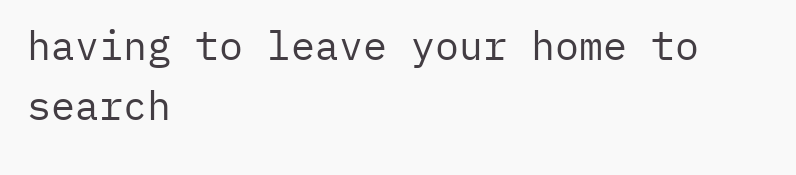having to leave your home to search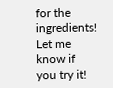for the ingredients! Let me know if you try it!